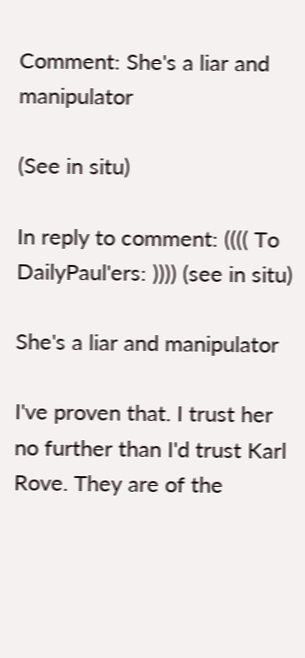Comment: She's a liar and manipulator

(See in situ)

In reply to comment: (((( To DailyPaul'ers: )))) (see in situ)

She's a liar and manipulator

I've proven that. I trust her no further than I'd trust Karl Rove. They are of the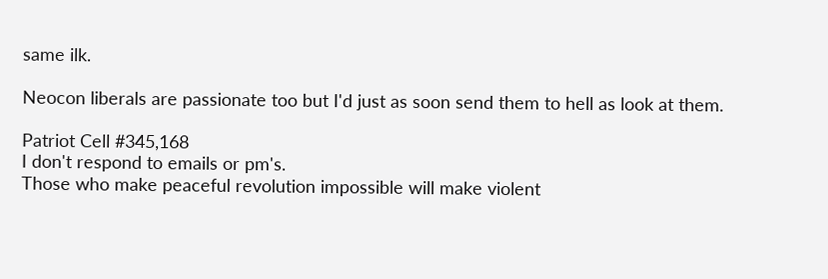same ilk.

Neocon liberals are passionate too but I'd just as soon send them to hell as look at them.

Patriot Cell #345,168
I don't respond to emails or pm's.
Those who make peaceful revolution impossible will make violent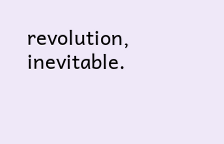revolution, inevitable.